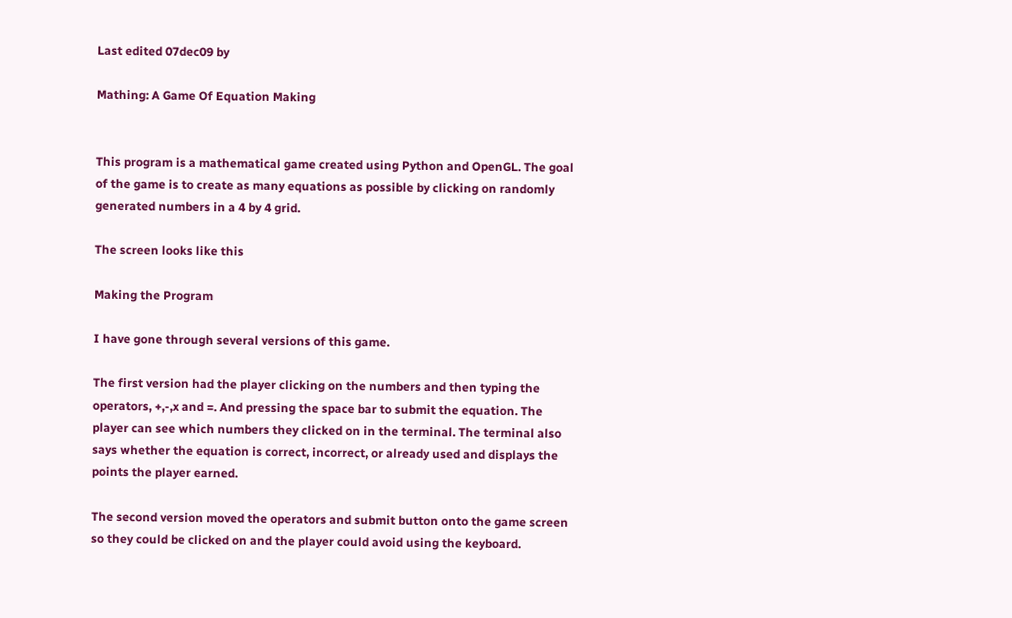Last edited 07dec09 by

Mathing: A Game Of Equation Making


This program is a mathematical game created using Python and OpenGL. The goal of the game is to create as many equations as possible by clicking on randomly generated numbers in a 4 by 4 grid.

The screen looks like this

Making the Program

I have gone through several versions of this game.

The first version had the player clicking on the numbers and then typing the operators, +,-,x and =. And pressing the space bar to submit the equation. The player can see which numbers they clicked on in the terminal. The terminal also says whether the equation is correct, incorrect, or already used and displays the points the player earned.

The second version moved the operators and submit button onto the game screen so they could be clicked on and the player could avoid using the keyboard.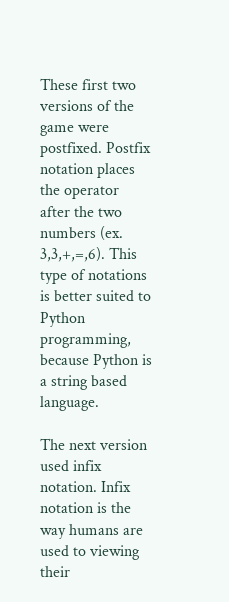These first two versions of the game were postfixed. Postfix notation places the operator after the two numbers (ex. 3,3,+,=,6). This type of notations is better suited to Python programming, because Python is a string based language.

The next version used infix notation. Infix notation is the way humans are used to viewing their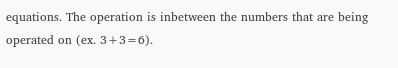equations. The operation is inbetween the numbers that are being operated on (ex. 3+3=6).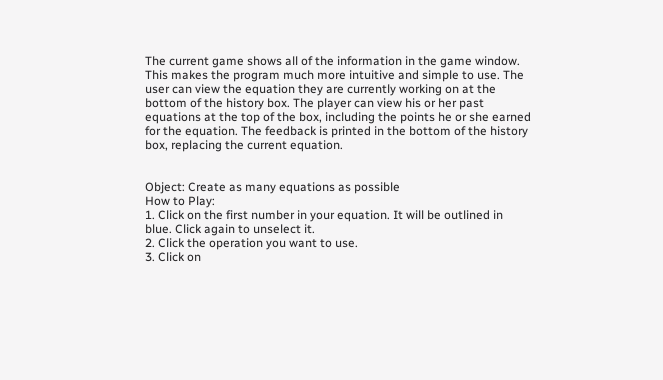The current game shows all of the information in the game window. This makes the program much more intuitive and simple to use. The user can view the equation they are currently working on at the bottom of the history box. The player can view his or her past equations at the top of the box, including the points he or she earned for the equation. The feedback is printed in the bottom of the history box, replacing the current equation.


Object: Create as many equations as possible
How to Play:
1. Click on the first number in your equation. It will be outlined in blue. Click again to unselect it.
2. Click the operation you want to use.
3. Click on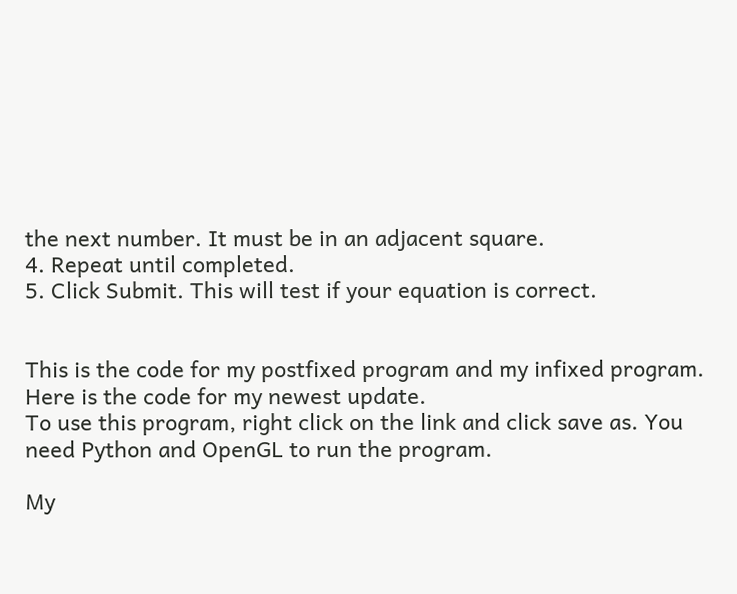the next number. It must be in an adjacent square.
4. Repeat until completed.
5. Click Submit. This will test if your equation is correct.


This is the code for my postfixed program and my infixed program.
Here is the code for my newest update.
To use this program, right click on the link and click save as. You need Python and OpenGL to run the program.

My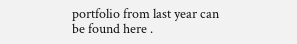portfolio from last year can be found here .